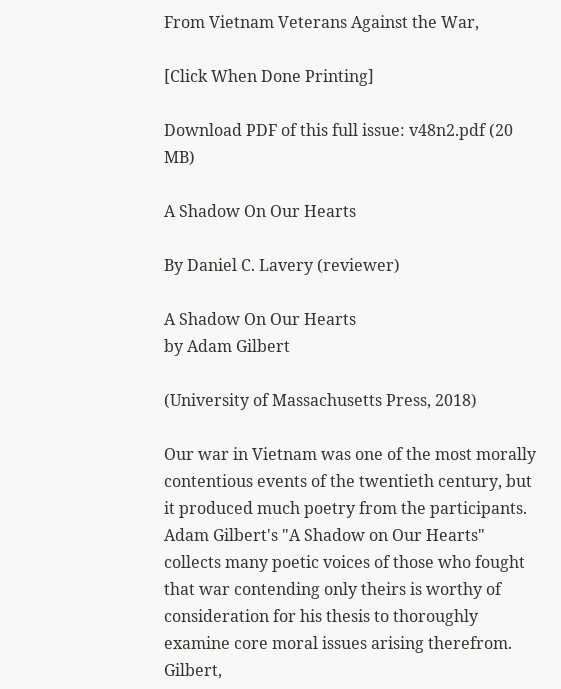From Vietnam Veterans Against the War,

[Click When Done Printing]

Download PDF of this full issue: v48n2.pdf (20 MB)

A Shadow On Our Hearts

By Daniel C. Lavery (reviewer)

A Shadow On Our Hearts
by Adam Gilbert

(University of Massachusetts Press, 2018)

Our war in Vietnam was one of the most morally contentious events of the twentieth century, but it produced much poetry from the participants. Adam Gilbert's "A Shadow on Our Hearts" collects many poetic voices of those who fought that war contending only theirs is worthy of consideration for his thesis to thoroughly examine core moral issues arising therefrom. Gilbert,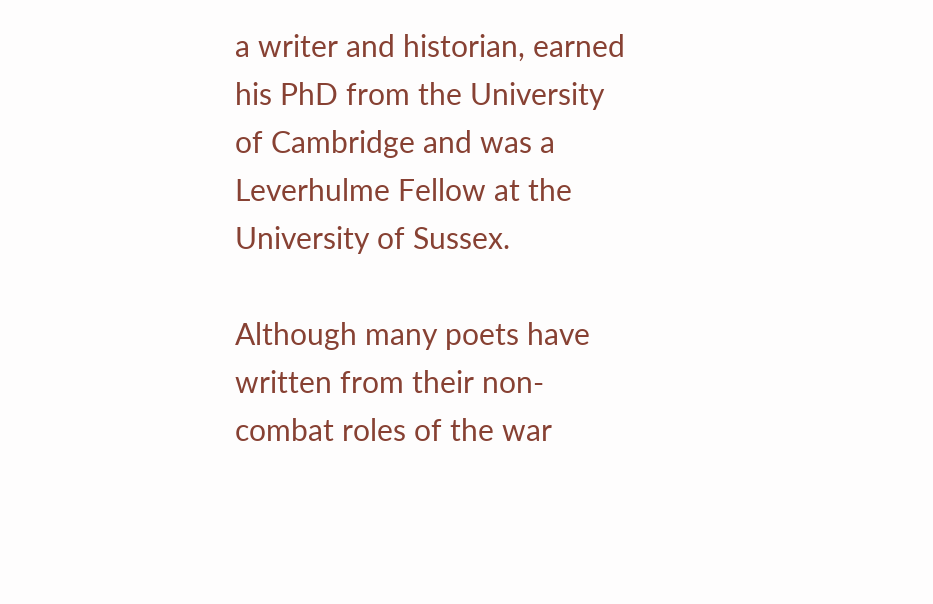a writer and historian, earned his PhD from the University of Cambridge and was a Leverhulme Fellow at the University of Sussex.

Although many poets have written from their non-combat roles of the war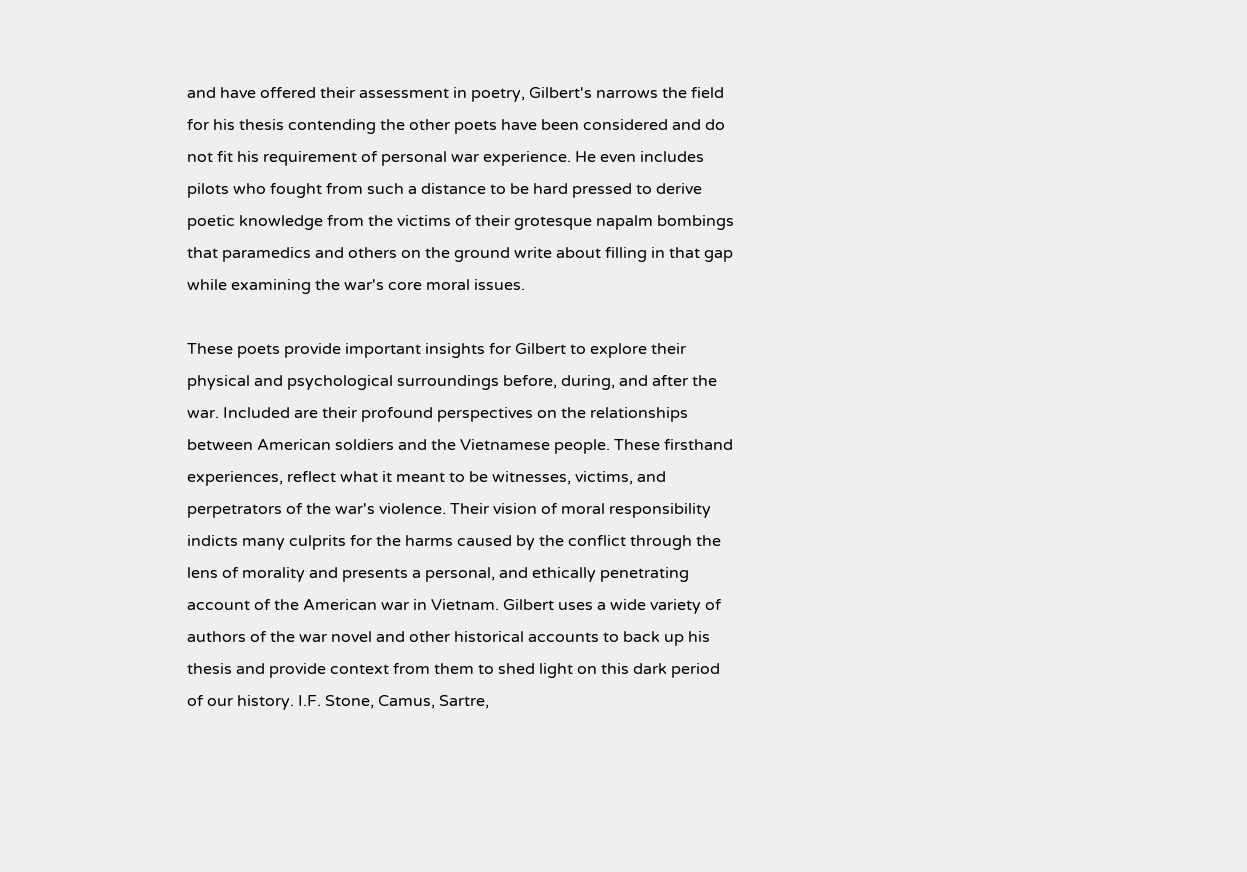and have offered their assessment in poetry, Gilbert's narrows the field for his thesis contending the other poets have been considered and do not fit his requirement of personal war experience. He even includes pilots who fought from such a distance to be hard pressed to derive poetic knowledge from the victims of their grotesque napalm bombings that paramedics and others on the ground write about filling in that gap while examining the war's core moral issues.

These poets provide important insights for Gilbert to explore their physical and psychological surroundings before, during, and after the war. Included are their profound perspectives on the relationships between American soldiers and the Vietnamese people. These firsthand experiences, reflect what it meant to be witnesses, victims, and perpetrators of the war's violence. Their vision of moral responsibility indicts many culprits for the harms caused by the conflict through the lens of morality and presents a personal, and ethically penetrating account of the American war in Vietnam. Gilbert uses a wide variety of authors of the war novel and other historical accounts to back up his thesis and provide context from them to shed light on this dark period of our history. I.F. Stone, Camus, Sartre,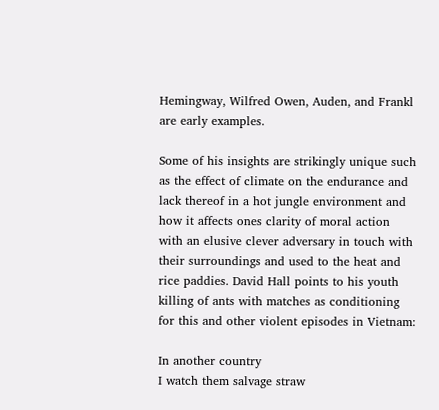Hemingway, Wilfred Owen, Auden, and Frankl are early examples.

Some of his insights are strikingly unique such as the effect of climate on the endurance and lack thereof in a hot jungle environment and how it affects ones clarity of moral action with an elusive clever adversary in touch with their surroundings and used to the heat and rice paddies. David Hall points to his youth killing of ants with matches as conditioning for this and other violent episodes in Vietnam:

In another country
I watch them salvage straw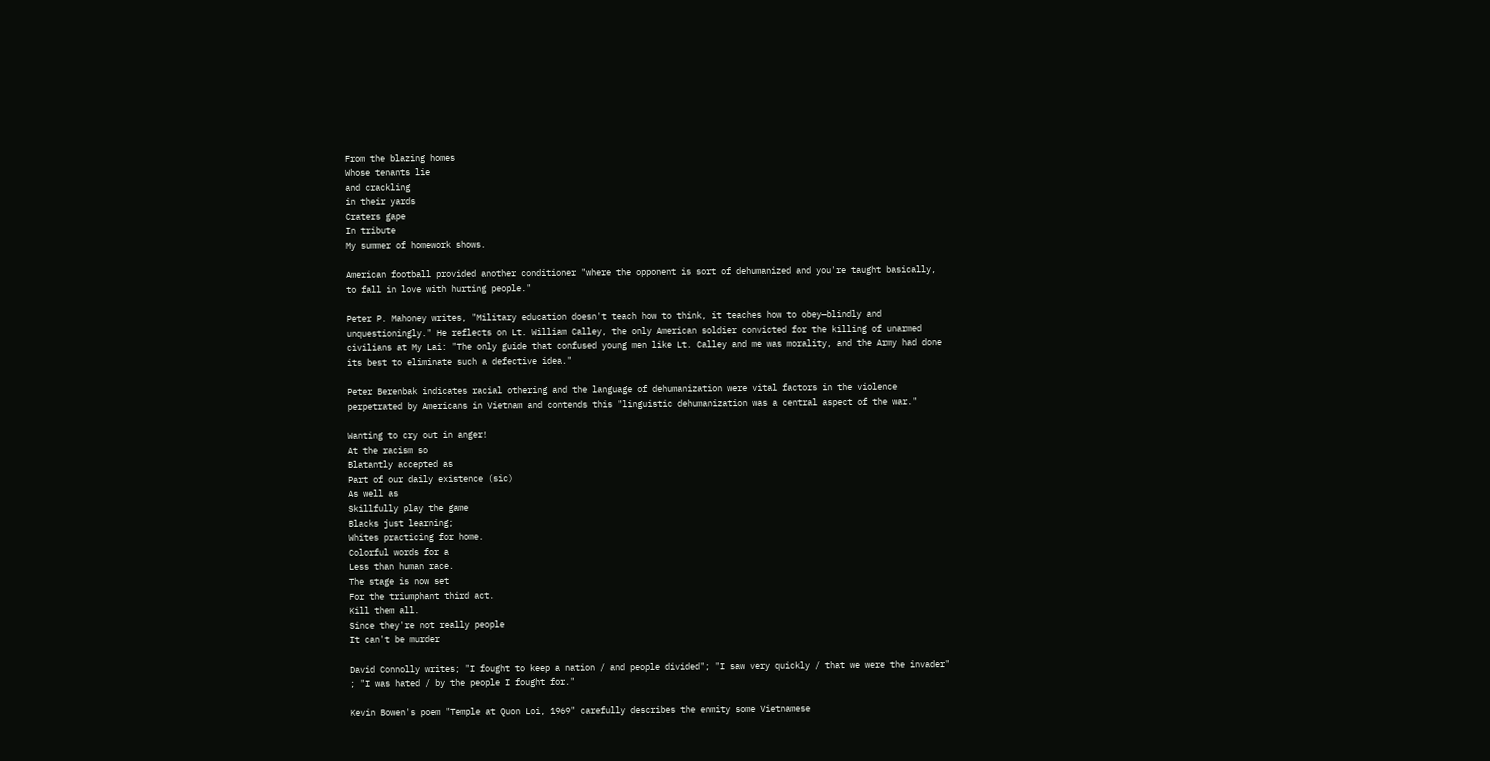From the blazing homes
Whose tenants lie
and crackling
in their yards
Craters gape
In tribute
My summer of homework shows.

American football provided another conditioner "where the opponent is sort of dehumanized and you're taught basically, to fall in love with hurting people."

Peter P. Mahoney writes, "Military education doesn't teach how to think, it teaches how to obey—blindly and unquestioningly." He reflects on Lt. William Calley, the only American soldier convicted for the killing of unarmed civilians at My Lai: "The only guide that confused young men like Lt. Calley and me was morality, and the Army had done its best to eliminate such a defective idea."

Peter Berenbak indicates racial othering and the language of dehumanization were vital factors in the violence perpetrated by Americans in Vietnam and contends this "linguistic dehumanization was a central aspect of the war."

Wanting to cry out in anger!
At the racism so
Blatantly accepted as
Part of our daily existence (sic)
As well as
Skillfully play the game
Blacks just learning;
Whites practicing for home.
Colorful words for a
Less than human race.
The stage is now set
For the triumphant third act.
Kill them all.
Since they're not really people
It can't be murder

David Connolly writes; "I fought to keep a nation / and people divided"; "I saw very quickly / that we were the invader" ; "I was hated / by the people I fought for."

Kevin Bowen's poem "Temple at Quon Loi, 1969" carefully describes the enmity some Vietnamese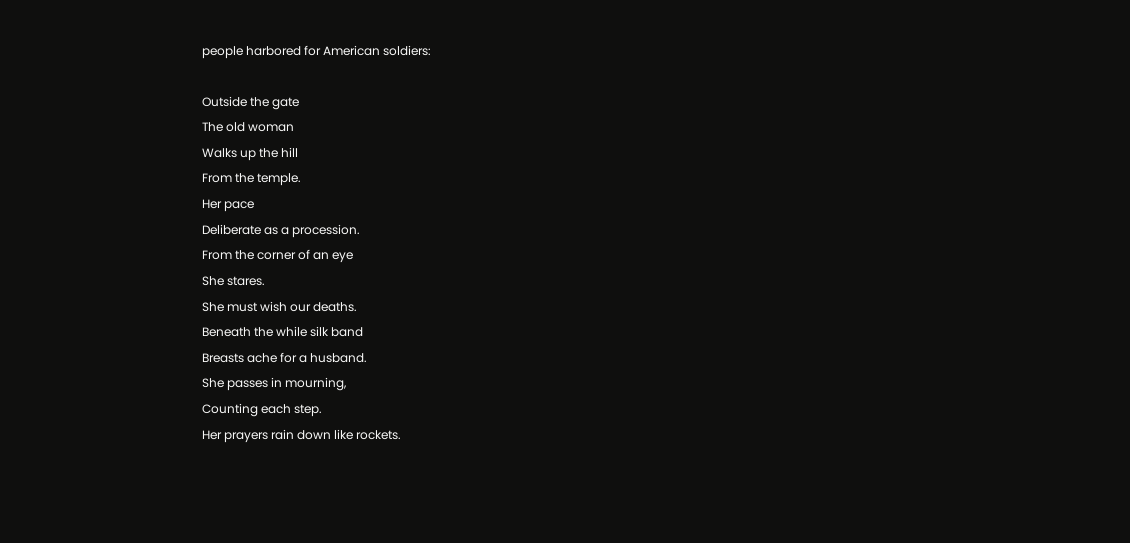people harbored for American soldiers:

Outside the gate
The old woman
Walks up the hill
From the temple.
Her pace
Deliberate as a procession.
From the corner of an eye
She stares.
She must wish our deaths.
Beneath the while silk band
Breasts ache for a husband.
She passes in mourning,
Counting each step.
Her prayers rain down like rockets.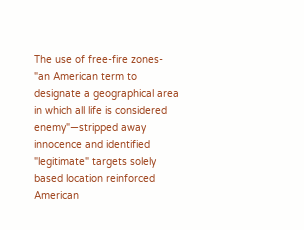The use of free-fire zones- "an American term to designate a geographical area in which all life is considered enemy"—stripped away innocence and identified "legitimate" targets solely based location reinforced American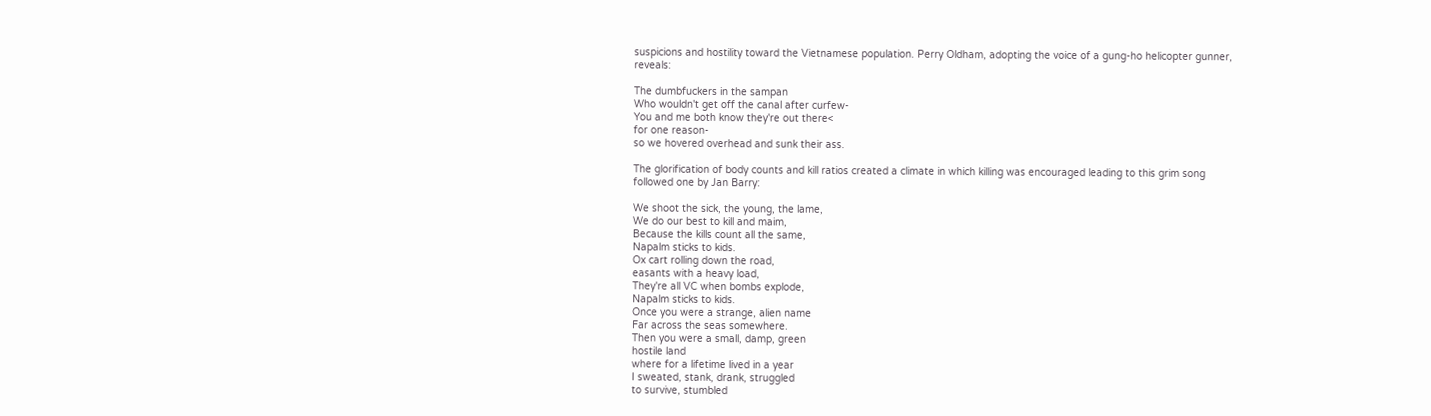suspicions and hostility toward the Vietnamese population. Perry Oldham, adopting the voice of a gung-ho helicopter gunner, reveals:

The dumbfuckers in the sampan
Who wouldn't get off the canal after curfew-
You and me both know they're out there<
for one reason-
so we hovered overhead and sunk their ass.

The glorification of body counts and kill ratios created a climate in which killing was encouraged leading to this grim song followed one by Jan Barry:

We shoot the sick, the young, the lame,
We do our best to kill and maim,
Because the kills count all the same,
Napalm sticks to kids.
Ox cart rolling down the road,
easants with a heavy load,
They're all VC when bombs explode,
Napalm sticks to kids.
Once you were a strange, alien name
Far across the seas somewhere.
Then you were a small, damp, green
hostile land
where for a lifetime lived in a year
I sweated, stank, drank, struggled
to survive, stumbled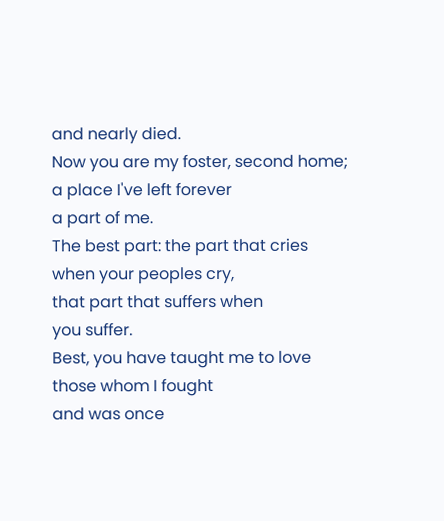and nearly died.
Now you are my foster, second home;
a place I've left forever
a part of me.
The best part: the part that cries
when your peoples cry,
that part that suffers when
you suffer.
Best, you have taught me to love
those whom I fought
and was once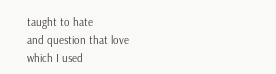taught to hate
and question that love
which I used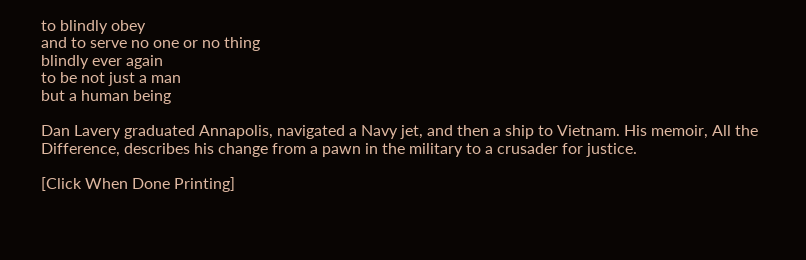to blindly obey
and to serve no one or no thing
blindly ever again
to be not just a man
but a human being

Dan Lavery graduated Annapolis, navigated a Navy jet, and then a ship to Vietnam. His memoir, All the Difference, describes his change from a pawn in the military to a crusader for justice.

[Click When Done Printing]